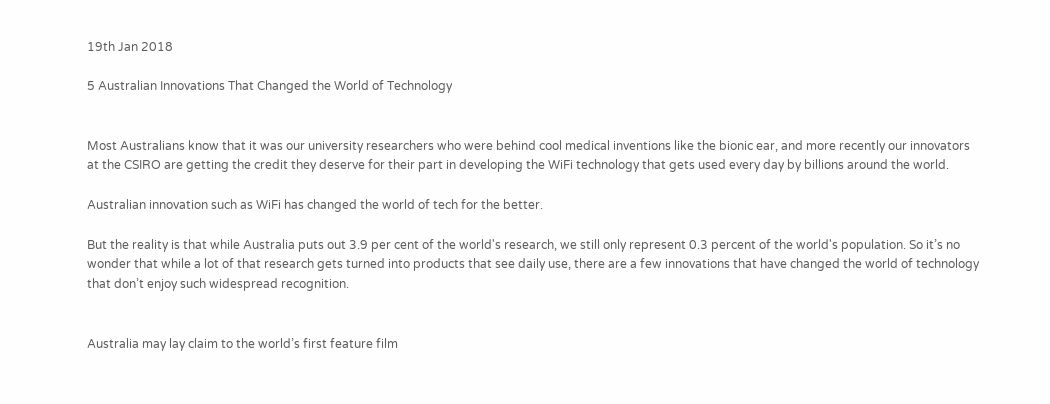19th Jan 2018

5 Australian Innovations That Changed the World of Technology


Most Australians know that it was our university researchers who were behind cool medical inventions like the bionic ear, and more recently our innovators at the CSIRO are getting the credit they deserve for their part in developing the WiFi technology that gets used every day by billions around the world.

Australian innovation such as WiFi has changed the world of tech for the better.

But the reality is that while Australia puts out 3.9 per cent of the world's research, we still only represent 0.3 percent of the world's population. So it’s no wonder that while a lot of that research gets turned into products that see daily use, there are a few innovations that have changed the world of technology that don’t enjoy such widespread recognition.


Australia may lay claim to the world’s first feature film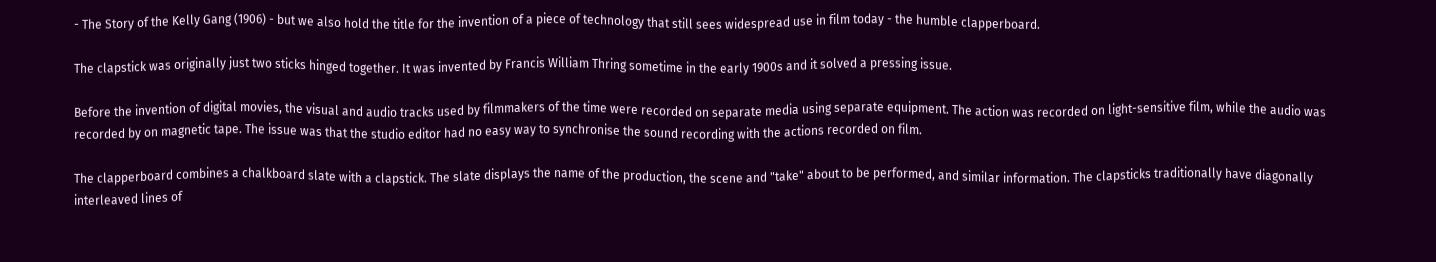- The Story of the Kelly Gang (1906) - but we also hold the title for the invention of a piece of technology that still sees widespread use in film today - the humble clapperboard.

The clapstick was originally just two sticks hinged together. It was invented by Francis William Thring sometime in the early 1900s and it solved a pressing issue.

Before the invention of digital movies, the visual and audio tracks used by filmmakers of the time were recorded on separate media using separate equipment. The action was recorded on light-sensitive film, while the audio was recorded by on magnetic tape. The issue was that the studio editor had no easy way to synchronise the sound recording with the actions recorded on film.

The clapperboard combines a chalkboard slate with a clapstick. The slate displays the name of the production, the scene and "take" about to be performed, and similar information. The clapsticks traditionally have diagonally interleaved lines of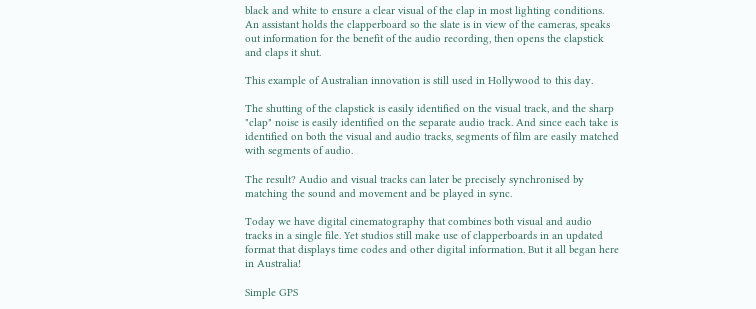black and white to ensure a clear visual of the clap in most lighting conditions. An assistant holds the clapperboard so the slate is in view of the cameras, speaks out information for the benefit of the audio recording, then opens the clapstick and claps it shut.

This example of Australian innovation is still used in Hollywood to this day.

The shutting of the clapstick is easily identified on the visual track, and the sharp "clap" noise is easily identified on the separate audio track. And since each take is identified on both the visual and audio tracks, segments of film are easily matched with segments of audio.

The result? Audio and visual tracks can later be precisely synchronised by matching the sound and movement and be played in sync.

Today we have digital cinematography that combines both visual and audio tracks in a single file. Yet studios still make use of clapperboards in an updated format that displays time codes and other digital information. But it all began here in Australia!

Simple GPS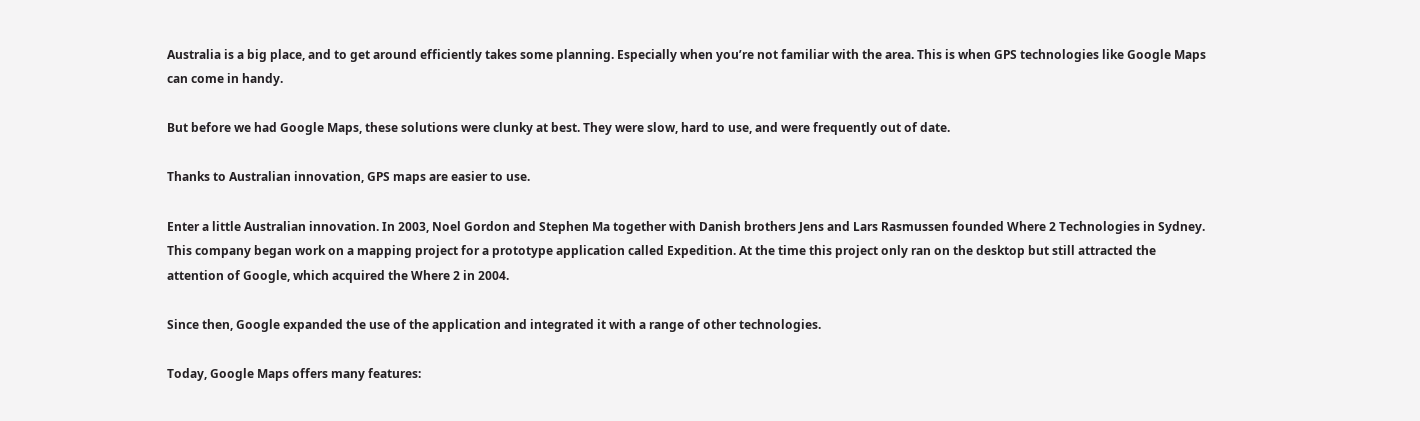Australia is a big place, and to get around efficiently takes some planning. Especially when you’re not familiar with the area. This is when GPS technologies like Google Maps can come in handy.

But before we had Google Maps, these solutions were clunky at best. They were slow, hard to use, and were frequently out of date.

Thanks to Australian innovation, GPS maps are easier to use.

Enter a little Australian innovation. In 2003, Noel Gordon and Stephen Ma together with Danish brothers Jens and Lars Rasmussen founded Where 2 Technologies in Sydney. This company began work on a mapping project for a prototype application called Expedition. At the time this project only ran on the desktop but still attracted the attention of Google, which acquired the Where 2 in 2004.

Since then, Google expanded the use of the application and integrated it with a range of other technologies.

Today, Google Maps offers many features: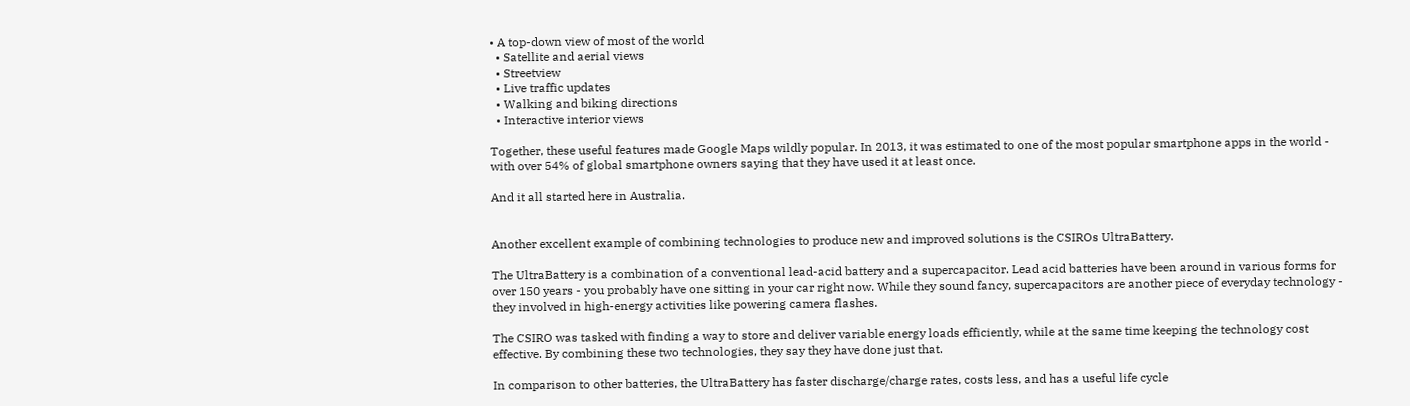• A top-down view of most of the world
  • Satellite and aerial views
  • Streetview
  • Live traffic updates
  • Walking and biking directions
  • Interactive interior views

Together, these useful features made Google Maps wildly popular. In 2013, it was estimated to one of the most popular smartphone apps in the world - with over 54% of global smartphone owners saying that they have used it at least once.

And it all started here in Australia.


Another excellent example of combining technologies to produce new and improved solutions is the CSIROs UltraBattery.

The UltraBattery is a combination of a conventional lead-acid battery and a supercapacitor. Lead acid batteries have been around in various forms for over 150 years - you probably have one sitting in your car right now. While they sound fancy, supercapacitors are another piece of everyday technology - they involved in high-energy activities like powering camera flashes.

The CSIRO was tasked with finding a way to store and deliver variable energy loads efficiently, while at the same time keeping the technology cost effective. By combining these two technologies, they say they have done just that.

In comparison to other batteries, the UltraBattery has faster discharge/charge rates, costs less, and has a useful life cycle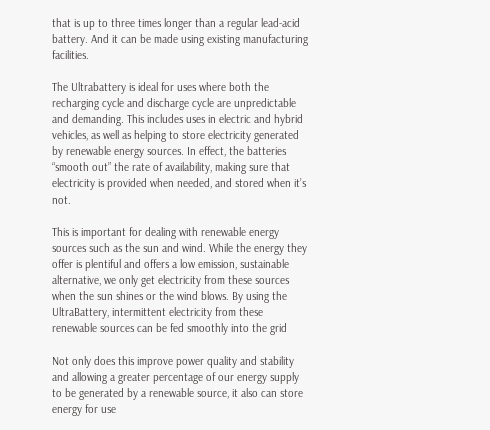that is up to three times longer than a regular lead-acid battery. And it can be made using existing manufacturing facilities.

The Ultrabattery is ideal for uses where both the recharging cycle and discharge cycle are unpredictable and demanding. This includes uses in electric and hybrid vehicles, as well as helping to store electricity generated by renewable energy sources. In effect, the batteries “smooth out” the rate of availability, making sure that electricity is provided when needed, and stored when it’s not.

This is important for dealing with renewable energy sources such as the sun and wind. While the energy they offer is plentiful and offers a low emission, sustainable alternative, we only get electricity from these sources when the sun shines or the wind blows. By using the UltraBattery, intermittent electricity from these renewable sources can be fed smoothly into the grid

Not only does this improve power quality and stability and allowing a greater percentage of our energy supply to be generated by a renewable source, it also can store energy for use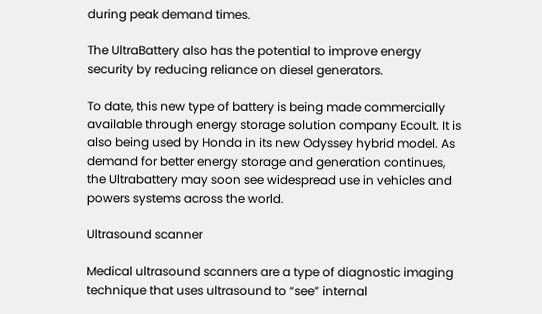during peak demand times.

The UltraBattery also has the potential to improve energy security by reducing reliance on diesel generators.

To date, this new type of battery is being made commercially available through energy storage solution company Ecoult. It is also being used by Honda in its new Odyssey hybrid model. As demand for better energy storage and generation continues, the Ultrabattery may soon see widespread use in vehicles and powers systems across the world.

Ultrasound scanner

Medical ultrasound scanners are a type of diagnostic imaging technique that uses ultrasound to “see” internal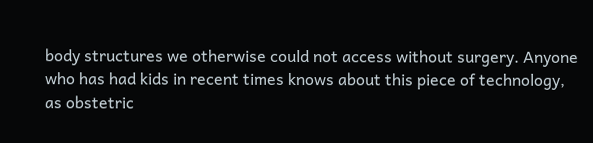body structures we otherwise could not access without surgery. Anyone who has had kids in recent times knows about this piece of technology, as obstetric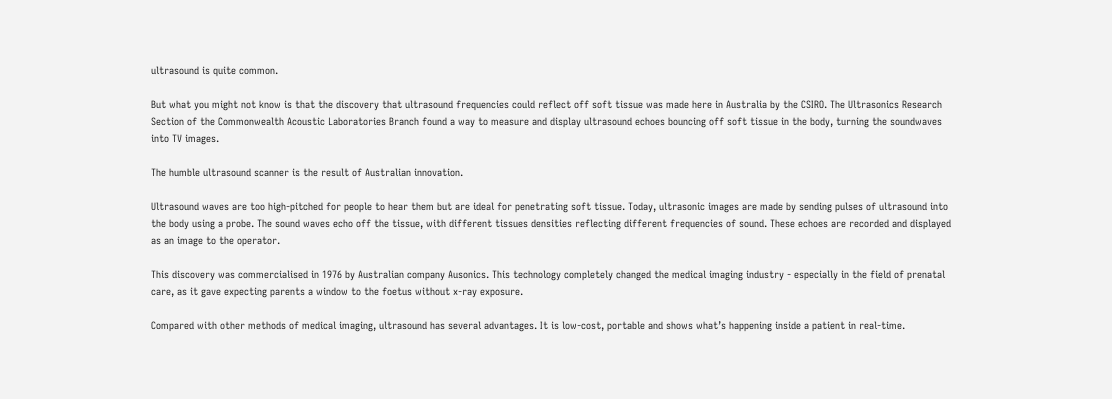ultrasound is quite common.

But what you might not know is that the discovery that ultrasound frequencies could reflect off soft tissue was made here in Australia by the CSIRO. The Ultrasonics Research Section of the Commonwealth Acoustic Laboratories Branch found a way to measure and display ultrasound echoes bouncing off soft tissue in the body, turning the soundwaves into TV images.

The humble ultrasound scanner is the result of Australian innovation.

Ultrasound waves are too high-pitched for people to hear them but are ideal for penetrating soft tissue. Today, ultrasonic images are made by sending pulses of ultrasound into the body using a probe. The sound waves echo off the tissue, with different tissues densities reflecting different frequencies of sound. These echoes are recorded and displayed as an image to the operator.

This discovery was commercialised in 1976 by Australian company Ausonics. This technology completely changed the medical imaging industry - especially in the field of prenatal care, as it gave expecting parents a window to the foetus without x-ray exposure.

Compared with other methods of medical imaging, ultrasound has several advantages. It is low-cost, portable and shows what’s happening inside a patient in real-time.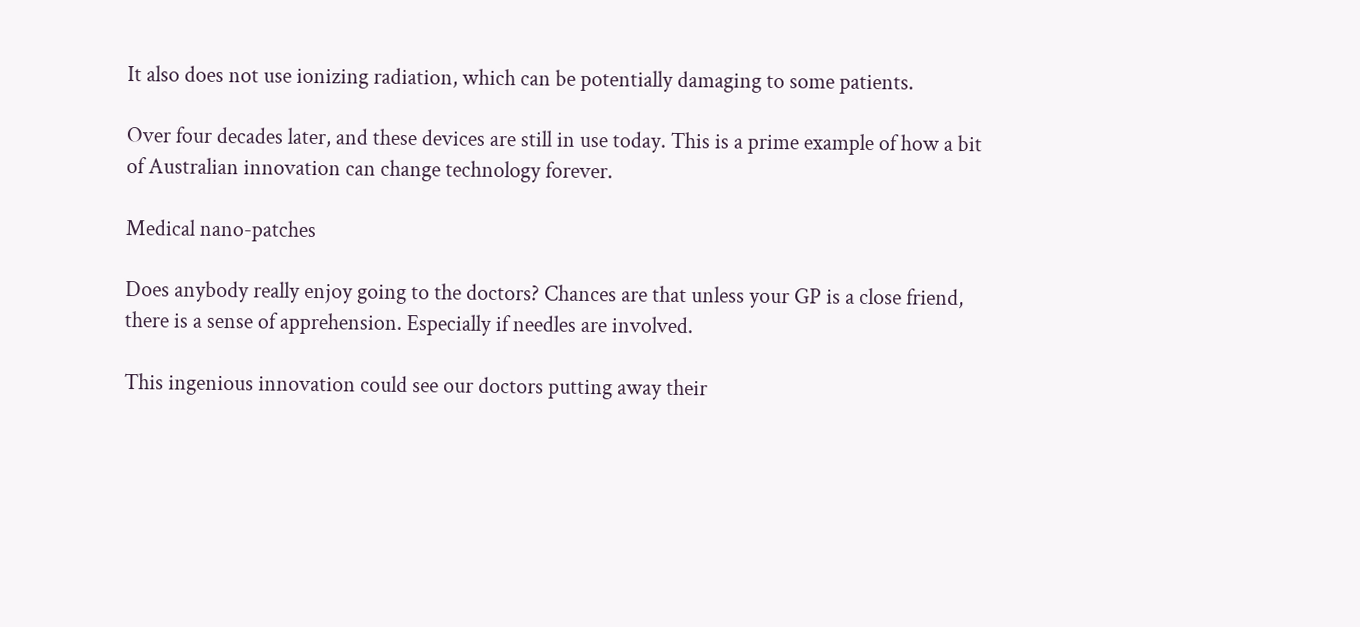It also does not use ionizing radiation, which can be potentially damaging to some patients.

Over four decades later, and these devices are still in use today. This is a prime example of how a bit of Australian innovation can change technology forever.

Medical nano-patches

Does anybody really enjoy going to the doctors? Chances are that unless your GP is a close friend, there is a sense of apprehension. Especially if needles are involved.

This ingenious innovation could see our doctors putting away their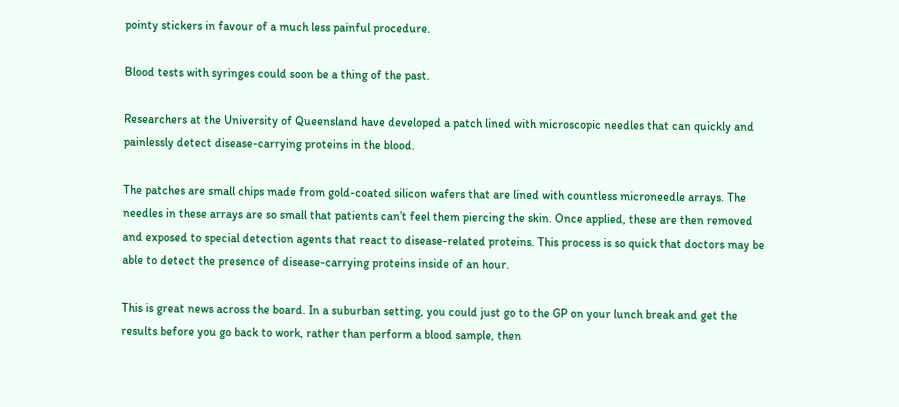pointy stickers in favour of a much less painful procedure.

Blood tests with syringes could soon be a thing of the past.

Researchers at the University of Queensland have developed a patch lined with microscopic needles that can quickly and painlessly detect disease-carrying proteins in the blood.

The patches are small chips made from gold-coated silicon wafers that are lined with countless microneedle arrays. The needles in these arrays are so small that patients can’t feel them piercing the skin. Once applied, these are then removed and exposed to special detection agents that react to disease-related proteins. This process is so quick that doctors may be able to detect the presence of disease-carrying proteins inside of an hour.

This is great news across the board. In a suburban setting, you could just go to the GP on your lunch break and get the results before you go back to work, rather than perform a blood sample, then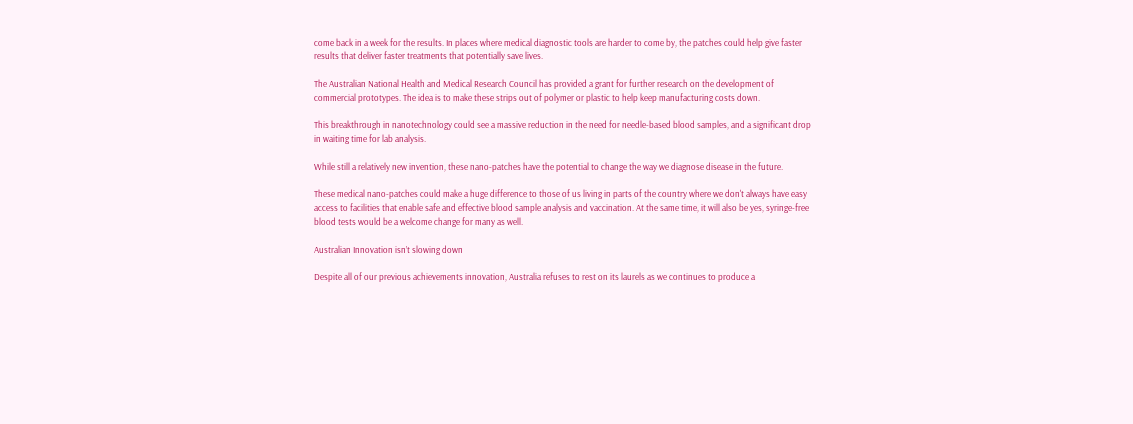come back in a week for the results. In places where medical diagnostic tools are harder to come by, the patches could help give faster results that deliver faster treatments that potentially save lives.

The Australian National Health and Medical Research Council has provided a grant for further research on the development of commercial prototypes. The idea is to make these strips out of polymer or plastic to help keep manufacturing costs down.

This breakthrough in nanotechnology could see a massive reduction in the need for needle-based blood samples, and a significant drop in waiting time for lab analysis.

While still a relatively new invention, these nano-patches have the potential to change the way we diagnose disease in the future.

These medical nano-patches could make a huge difference to those of us living in parts of the country where we don't always have easy access to facilities that enable safe and effective blood sample analysis and vaccination. At the same time, it will also be yes, syringe-free blood tests would be a welcome change for many as well.

Australian Innovation isn’t slowing down

Despite all of our previous achievements innovation, Australia refuses to rest on its laurels as we continues to produce a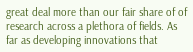great deal more than our fair share of of research across a plethora of fields. As far as developing innovations that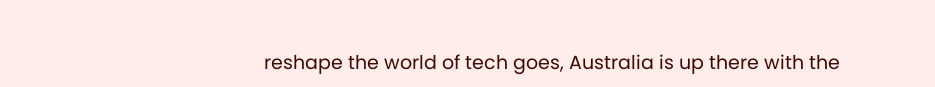reshape the world of tech goes, Australia is up there with the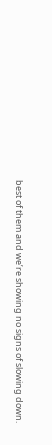best of them and we’re showing no signs of slowing down.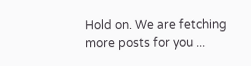Hold on. We are fetching more posts for you ...